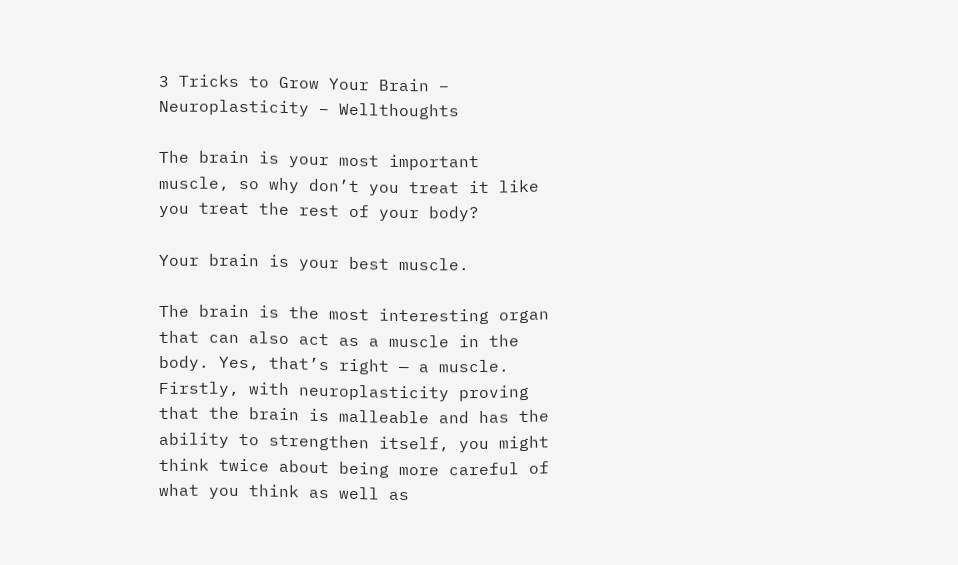3 Tricks to Grow Your Brain – Neuroplasticity – Wellthoughts

The brain is your most important muscle, so why don’t you treat it like you treat the rest of your body?

Your brain is your best muscle.

The brain is the most interesting organ that can also act as a muscle in the body. Yes, that’s right — a muscle. Firstly, with neuroplasticity proving that the brain is malleable and has the ability to strengthen itself, you might think twice about being more careful of what you think as well as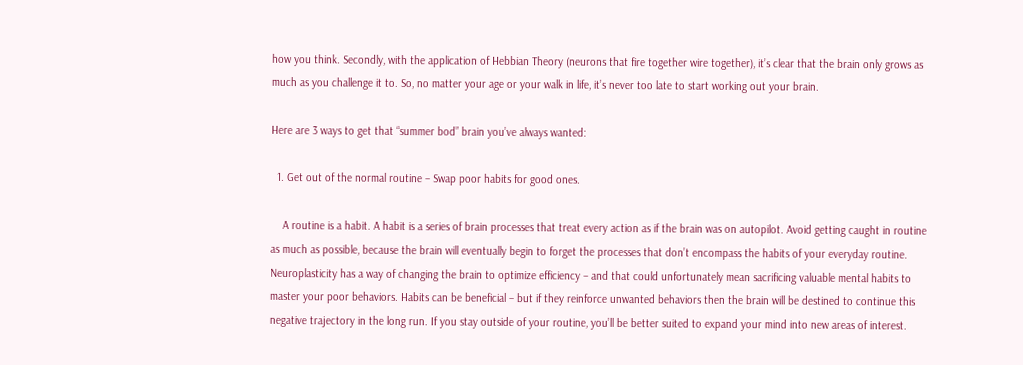how you think. Secondly, with the application of Hebbian Theory (neurons that fire together wire together), it’s clear that the brain only grows as much as you challenge it to. So, no matter your age or your walk in life, it’s never too late to start working out your brain.

Here are 3 ways to get that “summer bod” brain you’ve always wanted:

  1. Get out of the normal routine – Swap poor habits for good ones.

    A routine is a habit. A habit is a series of brain processes that treat every action as if the brain was on autopilot. Avoid getting caught in routine as much as possible, because the brain will eventually begin to forget the processes that don’t encompass the habits of your everyday routine. Neuroplasticity has a way of changing the brain to optimize efficiency – and that could unfortunately mean sacrificing valuable mental habits to master your poor behaviors. Habits can be beneficial – but if they reinforce unwanted behaviors then the brain will be destined to continue this negative trajectory in the long run. If you stay outside of your routine, you’ll be better suited to expand your mind into new areas of interest.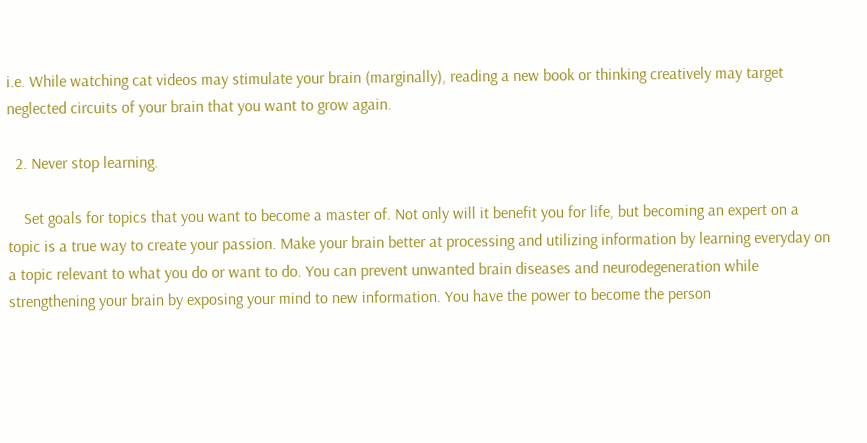i.e. While watching cat videos may stimulate your brain (marginally), reading a new book or thinking creatively may target neglected circuits of your brain that you want to grow again.

  2. Never stop learning.

    Set goals for topics that you want to become a master of. Not only will it benefit you for life, but becoming an expert on a topic is a true way to create your passion. Make your brain better at processing and utilizing information by learning everyday on a topic relevant to what you do or want to do. You can prevent unwanted brain diseases and neurodegeneration while strengthening your brain by exposing your mind to new information. You have the power to become the person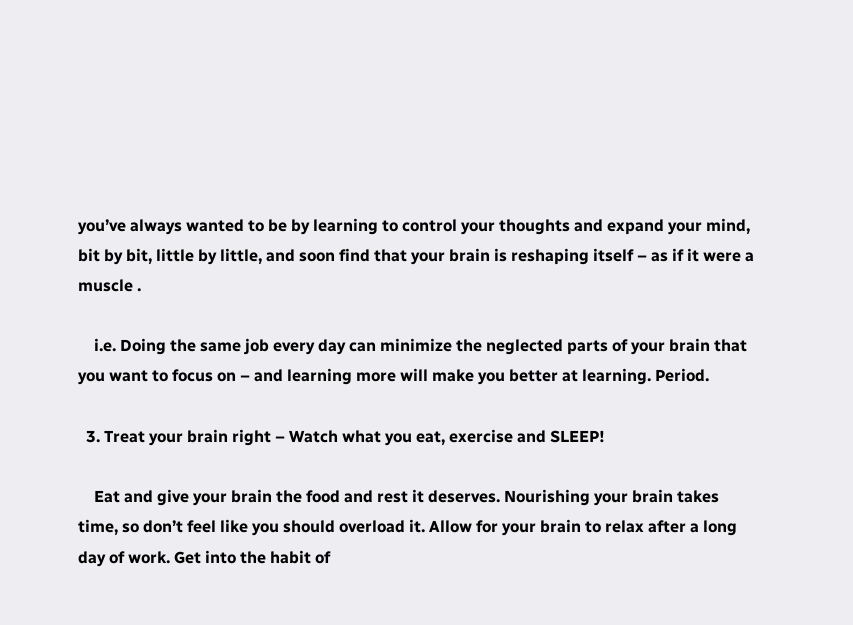you’ve always wanted to be by learning to control your thoughts and expand your mind, bit by bit, little by little, and soon find that your brain is reshaping itself – as if it were a muscle .

    i.e. Doing the same job every day can minimize the neglected parts of your brain that you want to focus on – and learning more will make you better at learning. Period.

  3. Treat your brain right – Watch what you eat, exercise and SLEEP!

    Eat and give your brain the food and rest it deserves. Nourishing your brain takes time, so don’t feel like you should overload it. Allow for your brain to relax after a long day of work. Get into the habit of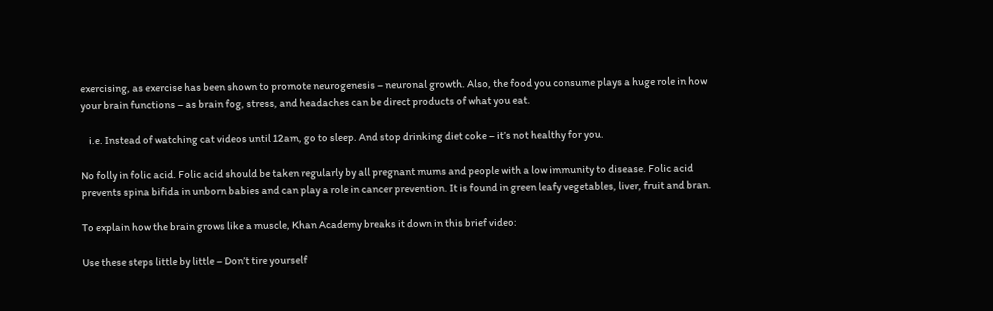exercising, as exercise has been shown to promote neurogenesis – neuronal growth. Also, the food you consume plays a huge role in how your brain functions – as brain fog, stress, and headaches can be direct products of what you eat.

    i.e. Instead of watching cat videos until 12am, go to sleep. And stop drinking diet coke – it’s not healthy for you.

No folly in folic acid. Folic acid should be taken regularly by all pregnant mums and people with a low immunity to disease. Folic acid prevents spina bifida in unborn babies and can play a role in cancer prevention. It is found in green leafy vegetables, liver, fruit and bran.

To explain how the brain grows like a muscle, Khan Academy breaks it down in this brief video:

Use these steps little by little – Don’t tire yourself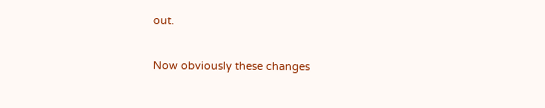out.

Now obviously these changes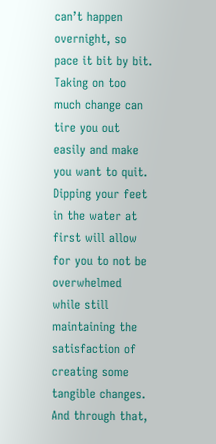can’t happen overnight, so pace it bit by bit. Taking on too much change can tire you out easily and make you want to quit. Dipping your feet in the water at first will allow for you to not be overwhelmed while still maintaining the satisfaction of creating some tangible changes. And through that,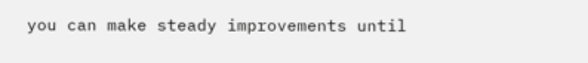you can make steady improvements until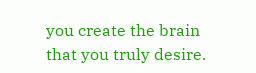you create the brain that you truly desire.